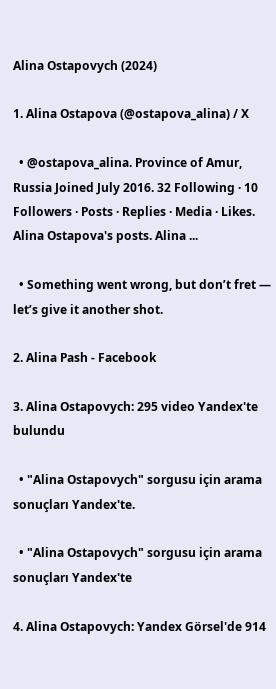Alina Ostapovych (2024)

1. Alina Ostapova (@ostapova_alina) / X

  • @ostapova_alina. Province of Amur, Russia Joined July 2016. 32 Following · 10 Followers · Posts · Replies · Media · Likes. Alina Ostapova's posts. Alina ...

  • Something went wrong, but don’t fret — let’s give it another shot.

2. Alina Pash - Facebook

3. Alina Ostapovych: 295 video Yandex'te bulundu

  • "Alina Ostapovych" sorgusu için arama sonuçları Yandex'te.

  • "Alina Ostapovych" sorgusu için arama sonuçları Yandex'te

4. Alina Ostapovych: Yandex Görsel'de 914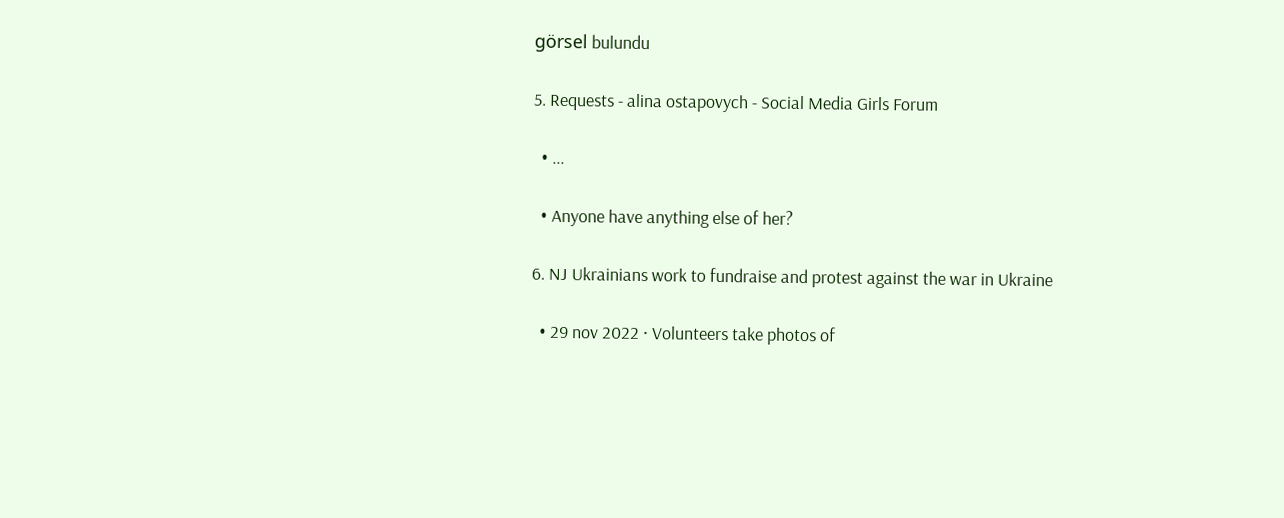görsel bulundu

5. Requests - alina ostapovych - Social Media Girls Forum

  • ...

  • Anyone have anything else of her?

6. NJ Ukrainians work to fundraise and protest against the war in Ukraine

  • 29 nov 2022 · Volunteers take photos of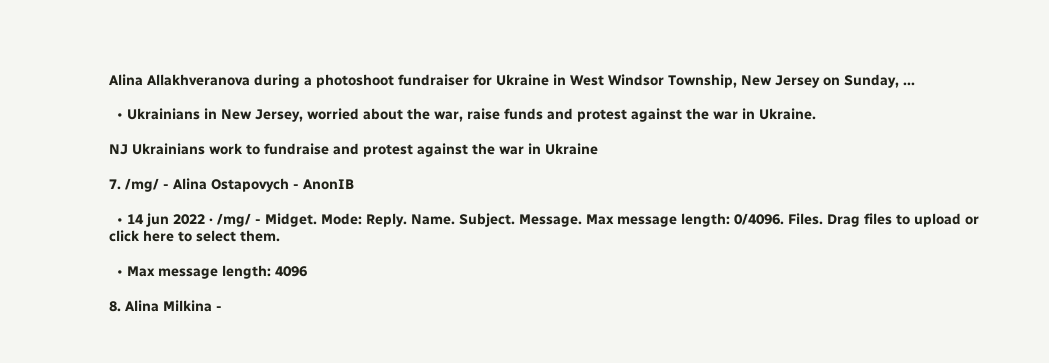Alina Allakhveranova during a photoshoot fundraiser for Ukraine in West Windsor Township, New Jersey on Sunday, ...

  • Ukrainians in New Jersey, worried about the war, raise funds and protest against the war in Ukraine.

NJ Ukrainians work to fundraise and protest against the war in Ukraine

7. /mg/ - Alina Ostapovych - AnonIB

  • 14 jun 2022 · /mg/ - Midget. Mode: Reply. Name. Subject. Message. Max message length: 0/4096. Files. Drag files to upload or click here to select them.

  • Max message length: 4096

8. Alina Milkina -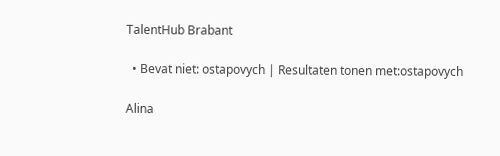TalentHub Brabant

  • Bevat niet: ostapovych | Resultaten tonen met:ostapovych

Alina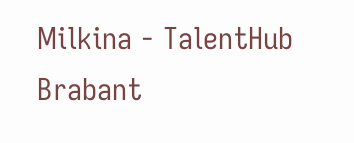Milkina - TalentHub Brabant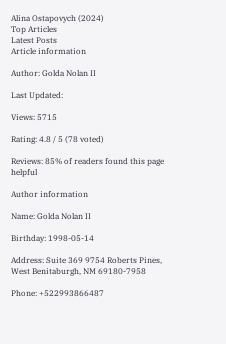Alina Ostapovych (2024)
Top Articles
Latest Posts
Article information

Author: Golda Nolan II

Last Updated:

Views: 5715

Rating: 4.8 / 5 (78 voted)

Reviews: 85% of readers found this page helpful

Author information

Name: Golda Nolan II

Birthday: 1998-05-14

Address: Suite 369 9754 Roberts Pines, West Benitaburgh, NM 69180-7958

Phone: +522993866487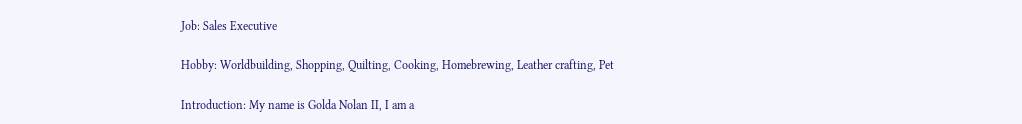Job: Sales Executive

Hobby: Worldbuilding, Shopping, Quilting, Cooking, Homebrewing, Leather crafting, Pet

Introduction: My name is Golda Nolan II, I am a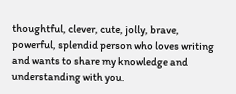thoughtful, clever, cute, jolly, brave, powerful, splendid person who loves writing and wants to share my knowledge and understanding with you.